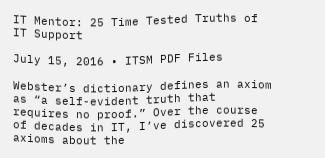IT Mentor: 25 Time Tested Truths of IT Support

July 15, 2016 • ITSM PDF Files

Webster’s dictionary defines an axiom as “a self-evident truth that requires no proof.” Over the course of decades in IT, I’ve discovered 25 axioms about the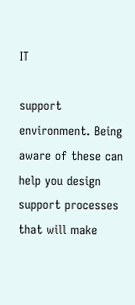IT

support environment. Being aware of these can help you design support processes that will make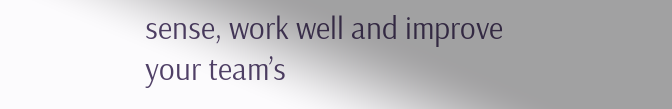sense, work well and improve your team’s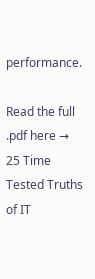performance.

Read the full .pdf here → 25 Time Tested Truths of IT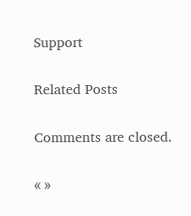Support

Related Posts

Comments are closed.

« »